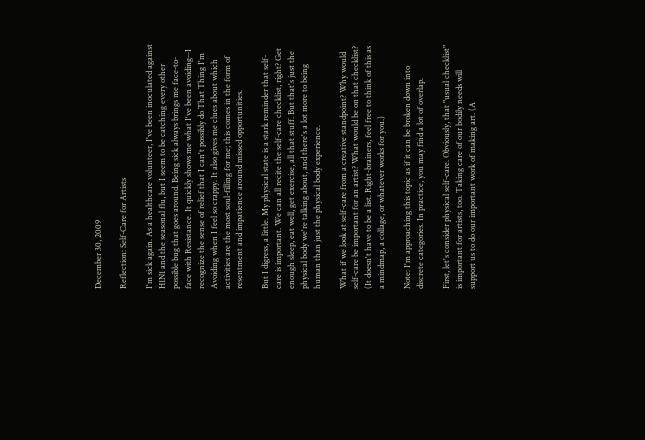December 30, 2009

Reflection: Self-Care for Artists

I'm sick again. As a healthcare volunteer, I've been inoculated against H1N1 and the seasonal flu, but I seem to be catching every other possible bug that goes around. Being sick always brings me face-to-face with Resistance. It quickly shows me what I've been avoiding--I recognize the sense of relief that I can't possibly do That Thing I'm Avoiding when I feel so crappy. It also gives me clues about which activities are the most soul-filling for me; this comes in the form of resentment and impatience around missed opportunities.

But I digress, a little. My physical state is a stark reminder that self-care is important. We can all recite the self-care checklist, right? Get enough sleep, eat well, get exercise, all that stuff. But that's just the physical body we're talking about, and there's a lot more to being human than just the physical body experience.

What if we look at self-care from a creative standpoint? Why would self-care be important for an artist? What would be on that checklist? (It doesn't have to be a list. Right-brainers, feel free to think of this as a mindmap, a collage, or whatever works for you.)

Note: I'm approaching this topic as if it can be broken down into discrete categories. In practice, you may find a lot of overlap.

First, let's consider physical self-care. Obviously, that "usual checklist" is important for artists, too. Taking care of our bodily needs will support us to do our important work of making art. (A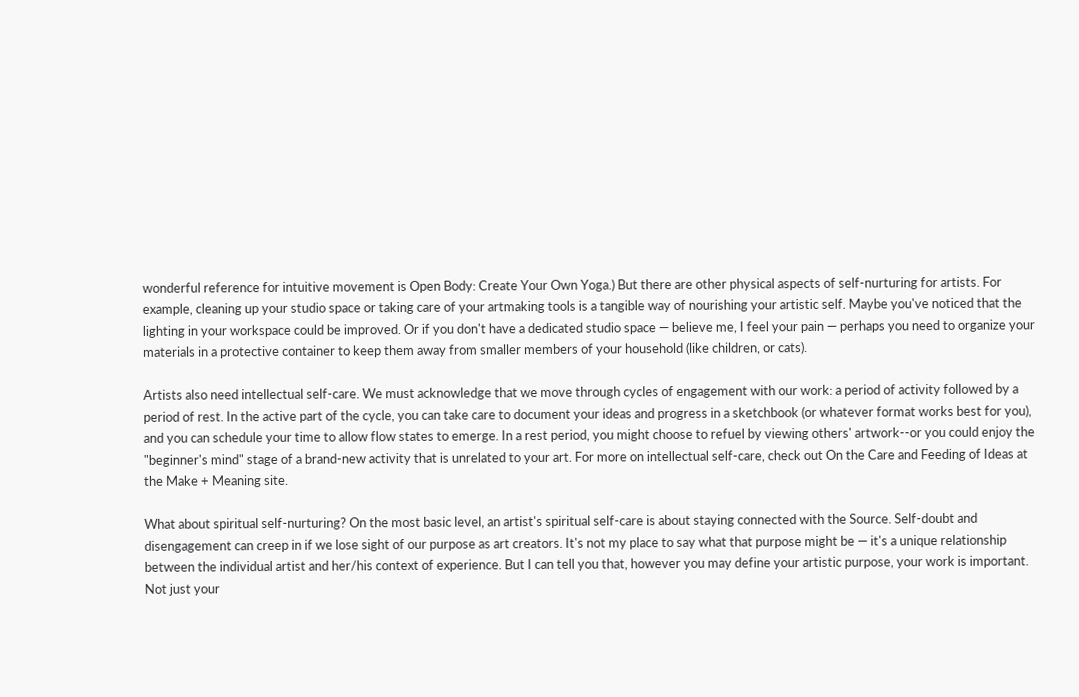wonderful reference for intuitive movement is Open Body: Create Your Own Yoga.) But there are other physical aspects of self-nurturing for artists. For example, cleaning up your studio space or taking care of your artmaking tools is a tangible way of nourishing your artistic self. Maybe you've noticed that the lighting in your workspace could be improved. Or if you don't have a dedicated studio space — believe me, I feel your pain — perhaps you need to organize your materials in a protective container to keep them away from smaller members of your household (like children, or cats).

Artists also need intellectual self-care. We must acknowledge that we move through cycles of engagement with our work: a period of activity followed by a period of rest. In the active part of the cycle, you can take care to document your ideas and progress in a sketchbook (or whatever format works best for you), and you can schedule your time to allow flow states to emerge. In a rest period, you might choose to refuel by viewing others' artwork--or you could enjoy the "beginner's mind" stage of a brand-new activity that is unrelated to your art. For more on intellectual self-care, check out On the Care and Feeding of Ideas at the Make + Meaning site.

What about spiritual self-nurturing? On the most basic level, an artist's spiritual self-care is about staying connected with the Source. Self-doubt and disengagement can creep in if we lose sight of our purpose as art creators. It's not my place to say what that purpose might be — it's a unique relationship between the individual artist and her/his context of experience. But I can tell you that, however you may define your artistic purpose, your work is important. Not just your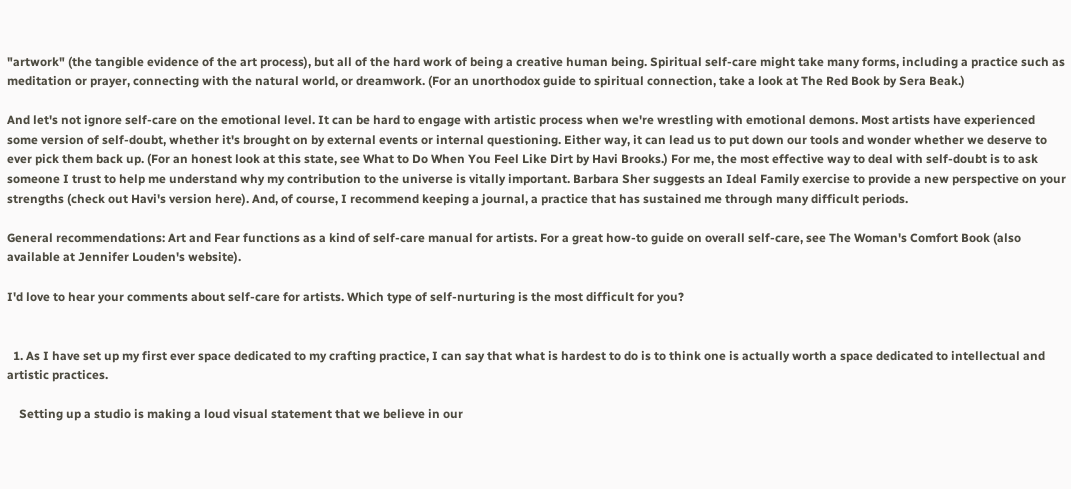"artwork" (the tangible evidence of the art process), but all of the hard work of being a creative human being. Spiritual self-care might take many forms, including a practice such as meditation or prayer, connecting with the natural world, or dreamwork. (For an unorthodox guide to spiritual connection, take a look at The Red Book by Sera Beak.)

And let's not ignore self-care on the emotional level. It can be hard to engage with artistic process when we're wrestling with emotional demons. Most artists have experienced some version of self-doubt, whether it's brought on by external events or internal questioning. Either way, it can lead us to put down our tools and wonder whether we deserve to ever pick them back up. (For an honest look at this state, see What to Do When You Feel Like Dirt by Havi Brooks.) For me, the most effective way to deal with self-doubt is to ask someone I trust to help me understand why my contribution to the universe is vitally important. Barbara Sher suggests an Ideal Family exercise to provide a new perspective on your strengths (check out Havi's version here). And, of course, I recommend keeping a journal, a practice that has sustained me through many difficult periods.

General recommendations: Art and Fear functions as a kind of self-care manual for artists. For a great how-to guide on overall self-care, see The Woman's Comfort Book (also available at Jennifer Louden's website).

I'd love to hear your comments about self-care for artists. Which type of self-nurturing is the most difficult for you?


  1. As I have set up my first ever space dedicated to my crafting practice, I can say that what is hardest to do is to think one is actually worth a space dedicated to intellectual and artistic practices.

    Setting up a studio is making a loud visual statement that we believe in our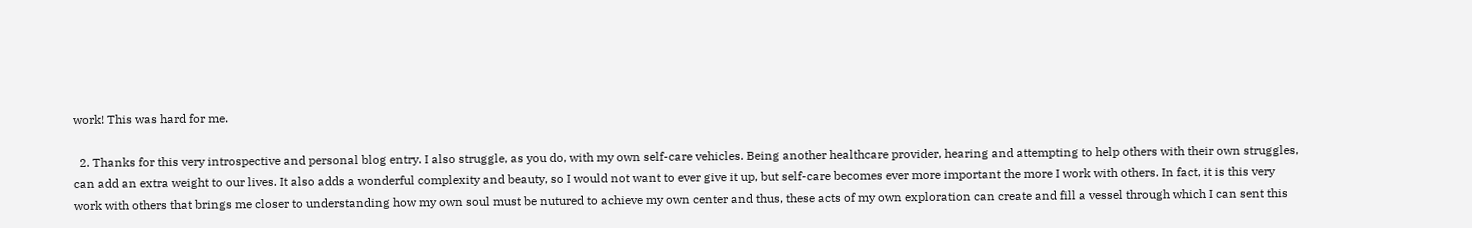work! This was hard for me.

  2. Thanks for this very introspective and personal blog entry. I also struggle, as you do, with my own self-care vehicles. Being another healthcare provider, hearing and attempting to help others with their own struggles, can add an extra weight to our lives. It also adds a wonderful complexity and beauty, so I would not want to ever give it up, but self-care becomes ever more important the more I work with others. In fact, it is this very work with others that brings me closer to understanding how my own soul must be nutured to achieve my own center and thus, these acts of my own exploration can create and fill a vessel through which I can sent this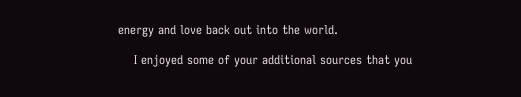energy and love back out into the world.

    I enjoyed some of your additional sources that you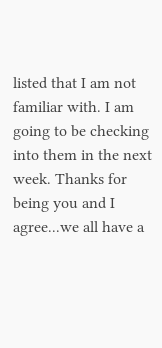listed that I am not familiar with. I am going to be checking into them in the next week. Thanks for being you and I agree...we all have a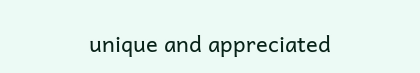unique and appreciated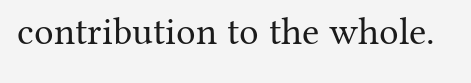contribution to the whole.